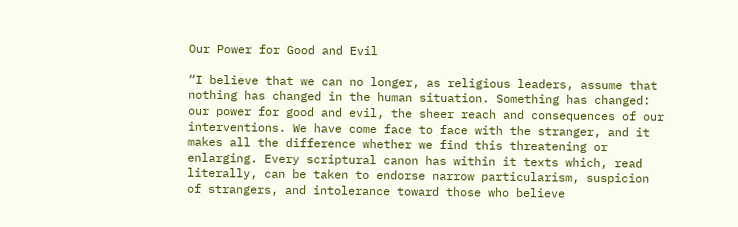Our Power for Good and Evil

“I believe that we can no longer, as religious leaders, assume that nothing has changed in the human situation. Something has changed: our power for good and evil, the sheer reach and consequences of our interventions. We have come face to face with the stranger, and it makes all the difference whether we find this threatening or enlarging. Every scriptural canon has within it texts which, read literally, can be taken to endorse narrow particularism, suspicion of strangers, and intolerance toward those who believe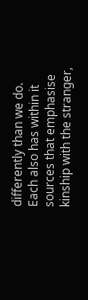differently than we do. Each also has within it sources that emphasise kinship with the stranger,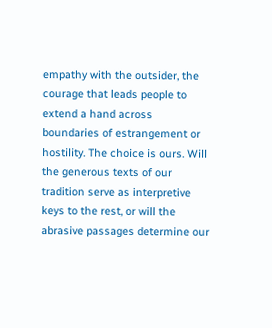empathy with the outsider, the courage that leads people to extend a hand across boundaries of estrangement or hostility. The choice is ours. Will the generous texts of our tradition serve as interpretive keys to the rest, or will the abrasive passages determine our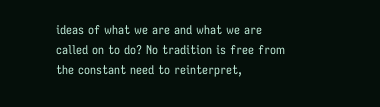ideas of what we are and what we are called on to do? No tradition is free from the constant need to reinterpret,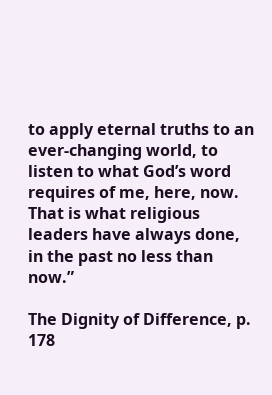to apply eternal truths to an ever-changing world, to listen to what God’s word requires of me, here, now. That is what religious leaders have always done, in the past no less than now.”

The Dignity of Difference, p. 178